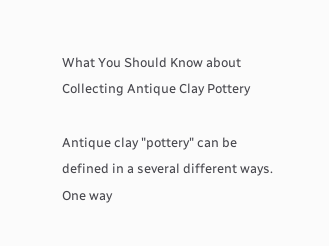What You Should Know about Collecting Antique Clay Pottery

Antique clay "pottery" can be defined in a several different ways. One way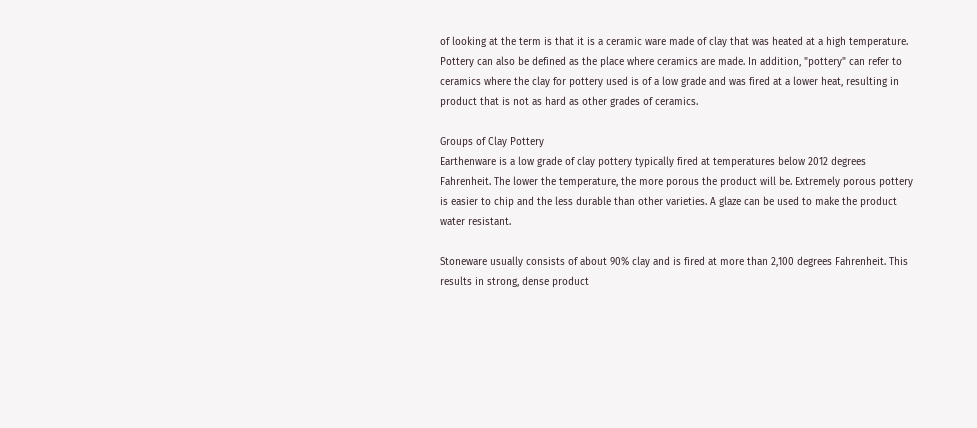of looking at the term is that it is a ceramic ware made of clay that was heated at a high temperature. Pottery can also be defined as the place where ceramics are made. In addition, "pottery" can refer to ceramics where the clay for pottery used is of a low grade and was fired at a lower heat, resulting in product that is not as hard as other grades of ceramics.

Groups of Clay Pottery
Earthenware is a low grade of clay pottery typically fired at temperatures below 2012 degrees Fahrenheit. The lower the temperature, the more porous the product will be. Extremely porous pottery is easier to chip and the less durable than other varieties. A glaze can be used to make the product water resistant.

Stoneware usually consists of about 90% clay and is fired at more than 2,100 degrees Fahrenheit. This results in strong, dense product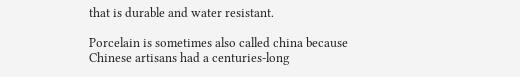that is durable and water resistant.

Porcelain is sometimes also called china because Chinese artisans had a centuries-long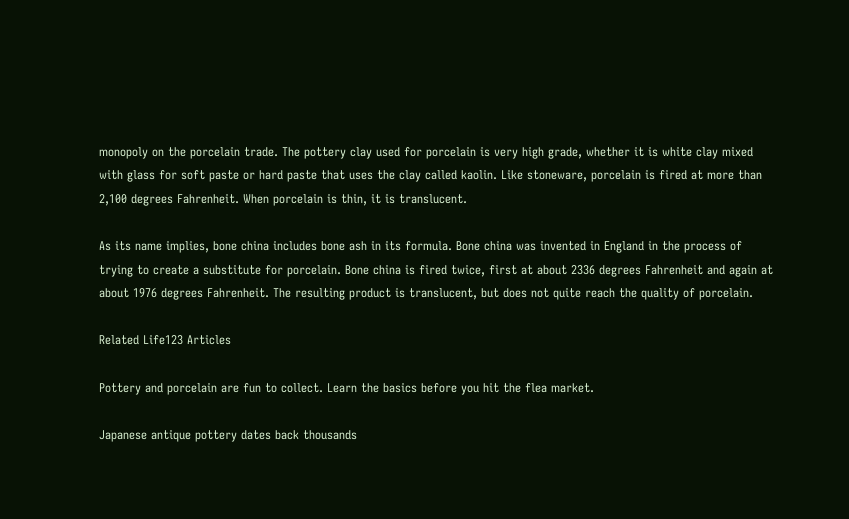monopoly on the porcelain trade. The pottery clay used for porcelain is very high grade, whether it is white clay mixed with glass for soft paste or hard paste that uses the clay called kaolin. Like stoneware, porcelain is fired at more than 2,100 degrees Fahrenheit. When porcelain is thin, it is translucent.

As its name implies, bone china includes bone ash in its formula. Bone china was invented in England in the process of trying to create a substitute for porcelain. Bone china is fired twice, first at about 2336 degrees Fahrenheit and again at about 1976 degrees Fahrenheit. The resulting product is translucent, but does not quite reach the quality of porcelain.

Related Life123 Articles

Pottery and porcelain are fun to collect. Learn the basics before you hit the flea market.

Japanese antique pottery dates back thousands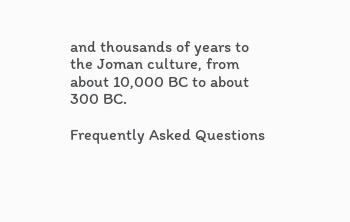and thousands of years to the Joman culture, from about 10,000 BC to about 300 BC.

Frequently Asked Questions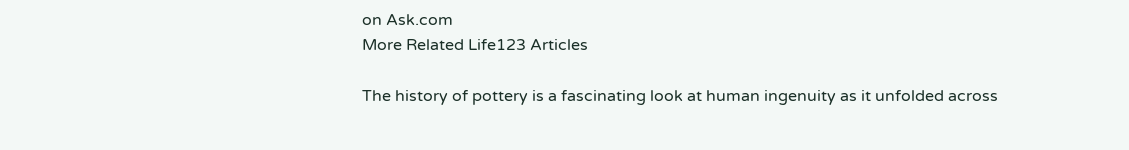on Ask.com
More Related Life123 Articles

The history of pottery is a fascinating look at human ingenuity as it unfolded across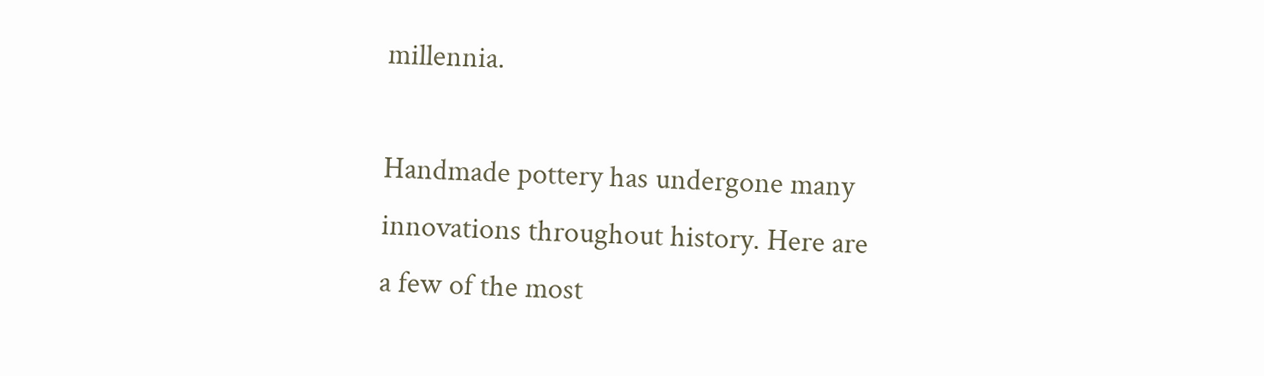millennia.

Handmade pottery has undergone many innovations throughout history. Here are a few of the most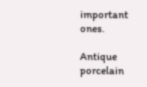important ones.

Antique porcelain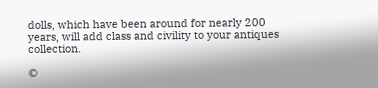dolls, which have been around for nearly 200 years, will add class and civility to your antiques collection.

©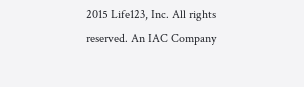2015 Life123, Inc. All rights reserved. An IAC Company